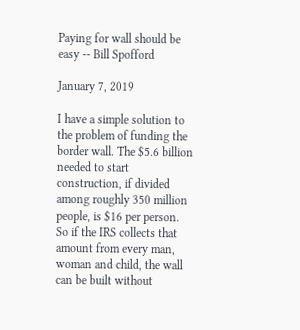Paying for wall should be easy -- Bill Spofford

January 7, 2019

I have a simple solution to the problem of funding the border wall. The $5.6 billion needed to start construction, if divided among roughly 350 million people, is $16 per person. So if the IRS collects that amount from every man, woman and child, the wall can be built without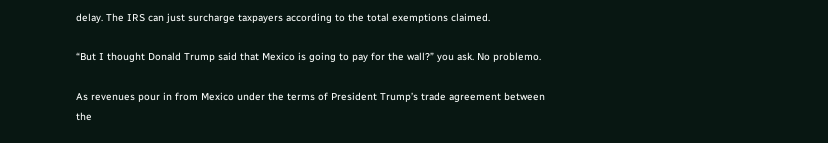delay. The IRS can just surcharge taxpayers according to the total exemptions claimed.

“But I thought Donald Trump said that Mexico is going to pay for the wall?” you ask. No problemo.

As revenues pour in from Mexico under the terms of President Trump’s trade agreement between the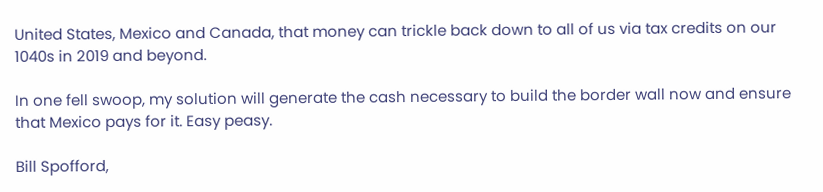United States, Mexico and Canada, that money can trickle back down to all of us via tax credits on our 1040s in 2019 and beyond.

In one fell swoop, my solution will generate the cash necessary to build the border wall now and ensure that Mexico pays for it. Easy peasy.

Bill Spofford,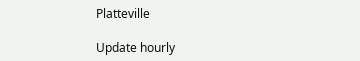Platteville

Update hourly